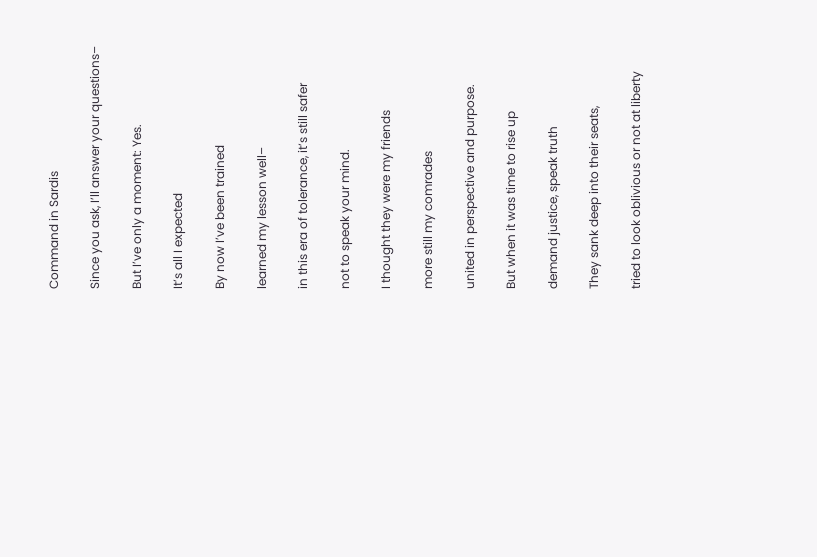Command in Sardis

Since you ask, I’ll answer your questions–

But I’ve only a moment: Yes.

It’s all I expected

By now I’ve been trained

learned my lesson well–

in this era of tolerance, it’s still safer

not to speak your mind.

I thought they were my friends

more still my comrades

united in perspective and purpose.

But when it was time to rise up

demand justice, speak truth

They sank deep into their seats,

tried to look oblivious or not at liberty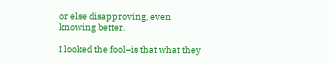or else disapproving, even knowing better.

I looked the fool–is that what they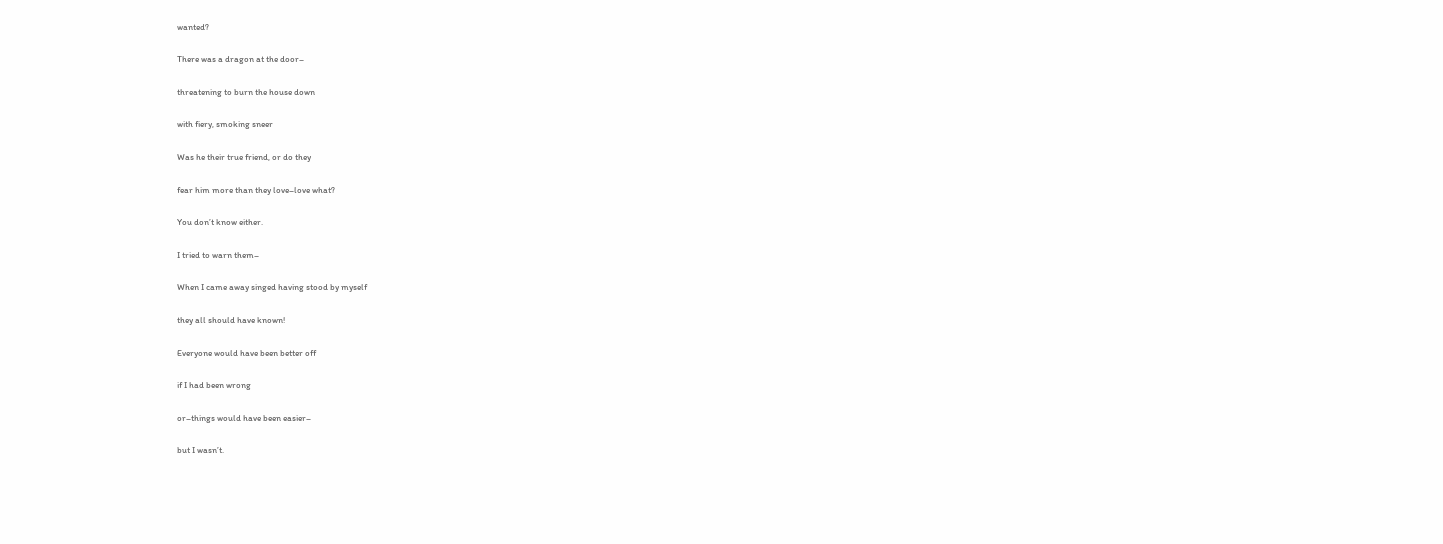wanted?

There was a dragon at the door–

threatening to burn the house down

with fiery, smoking sneer

Was he their true friend, or do they

fear him more than they love–love what?

You don’t know either.

I tried to warn them–

When I came away singed having stood by myself

they all should have known!

Everyone would have been better off

if I had been wrong

or–things would have been easier–

but I wasn’t.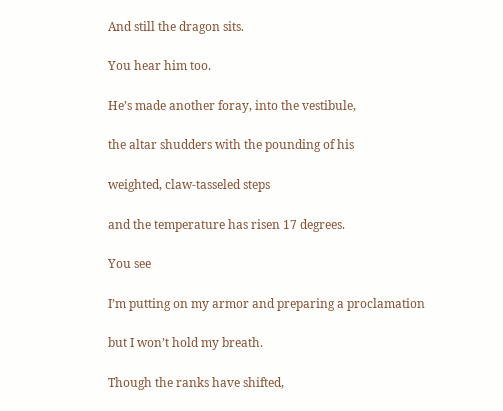And still the dragon sits.

You hear him too.

He’s made another foray, into the vestibule,

the altar shudders with the pounding of his

weighted, claw-tasseled steps

and the temperature has risen 17 degrees.

You see

I’m putting on my armor and preparing a proclamation

but I won’t hold my breath.

Though the ranks have shifted,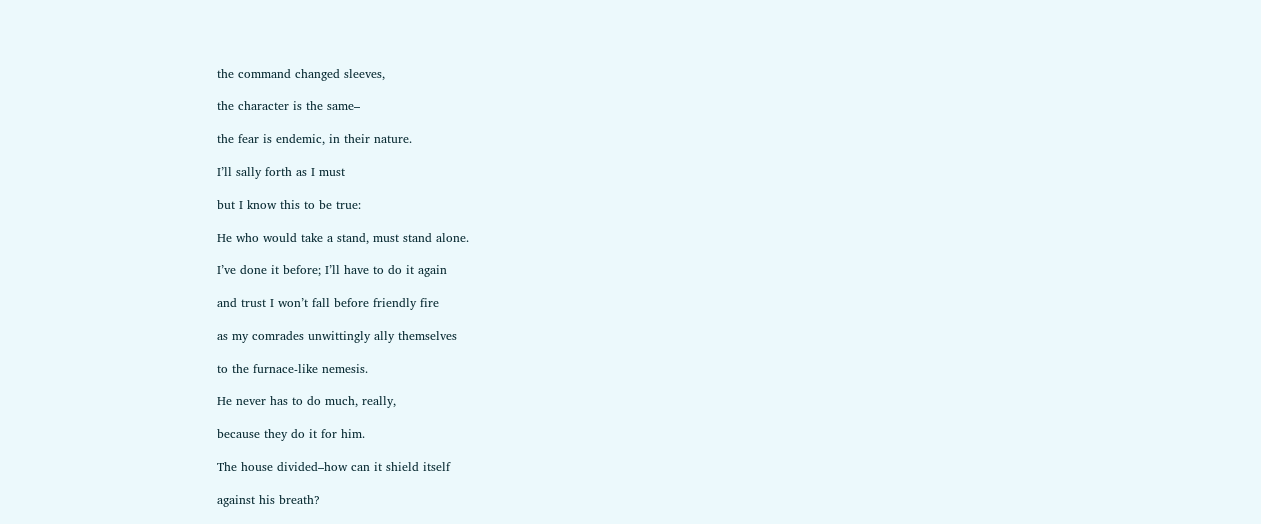the command changed sleeves,

the character is the same–

the fear is endemic, in their nature.

I’ll sally forth as I must

but I know this to be true:

He who would take a stand, must stand alone.

I’ve done it before; I’ll have to do it again

and trust I won’t fall before friendly fire

as my comrades unwittingly ally themselves

to the furnace-like nemesis.

He never has to do much, really,

because they do it for him.

The house divided–how can it shield itself

against his breath?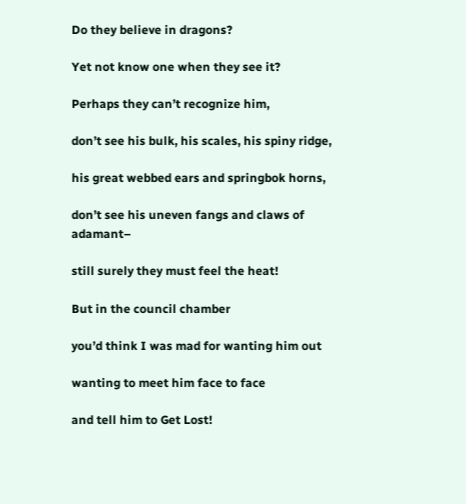Do they believe in dragons?

Yet not know one when they see it?

Perhaps they can’t recognize him,

don’t see his bulk, his scales, his spiny ridge,

his great webbed ears and springbok horns,

don’t see his uneven fangs and claws of adamant–

still surely they must feel the heat!

But in the council chamber

you’d think I was mad for wanting him out

wanting to meet him face to face

and tell him to Get Lost!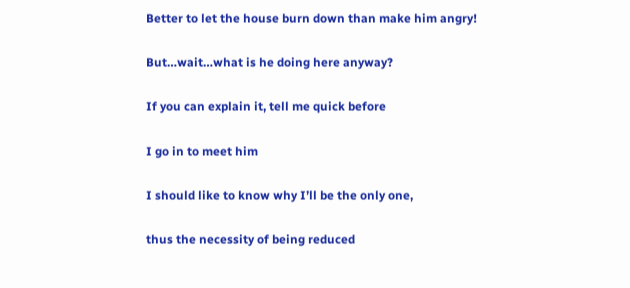Better to let the house burn down than make him angry!

But…wait…what is he doing here anyway?

If you can explain it, tell me quick before

I go in to meet him

I should like to know why I’ll be the only one,

thus the necessity of being reduced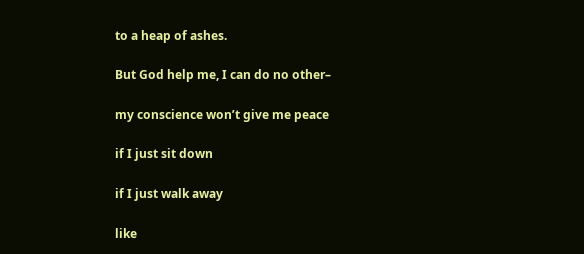to a heap of ashes.

But God help me, I can do no other–

my conscience won’t give me peace

if I just sit down

if I just walk away

like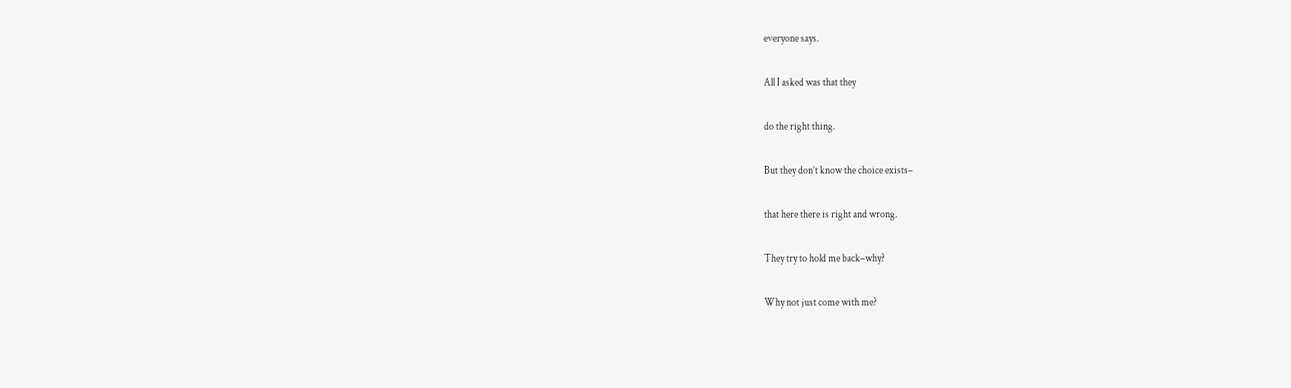everyone says.

All I asked was that they

do the right thing.

But they don’t know the choice exists–

that here there is right and wrong.

They try to hold me back–why?

Why not just come with me?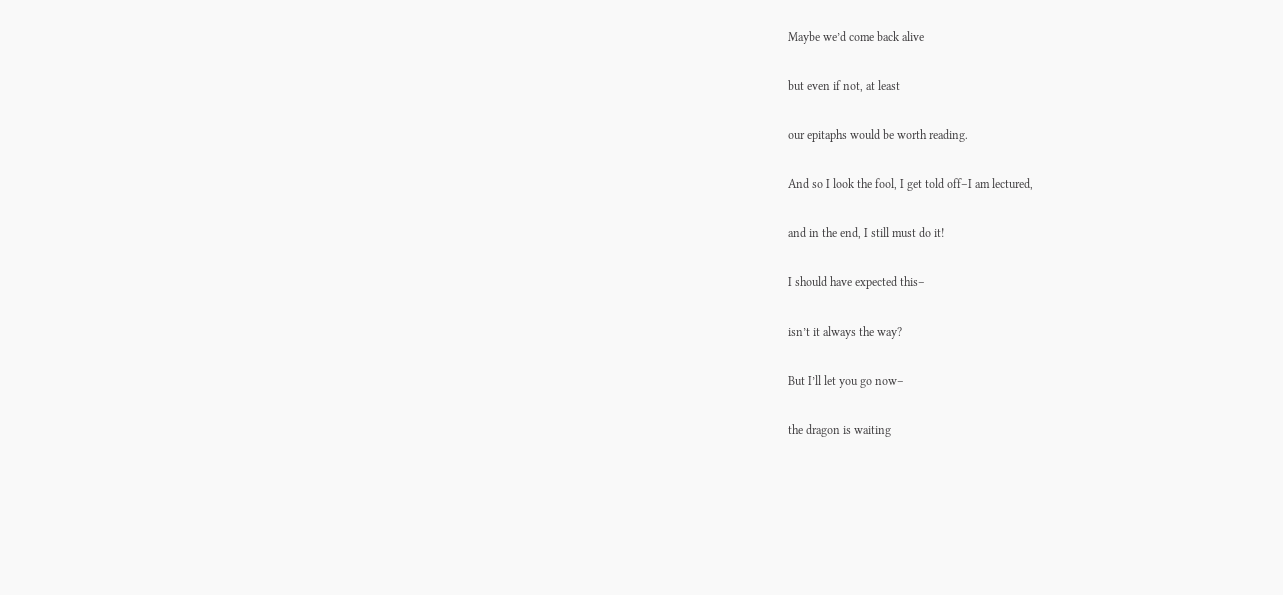Maybe we’d come back alive

but even if not, at least

our epitaphs would be worth reading.

And so I look the fool, I get told off–I am lectured,

and in the end, I still must do it!

I should have expected this–

isn’t it always the way?

But I’ll let you go now–

the dragon is waiting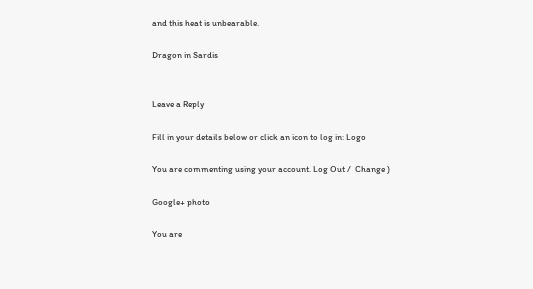and this heat is unbearable.

Dragon in Sardis


Leave a Reply

Fill in your details below or click an icon to log in: Logo

You are commenting using your account. Log Out /  Change )

Google+ photo

You are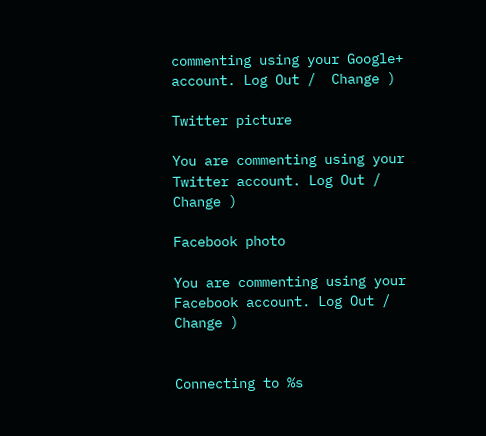commenting using your Google+ account. Log Out /  Change )

Twitter picture

You are commenting using your Twitter account. Log Out /  Change )

Facebook photo

You are commenting using your Facebook account. Log Out /  Change )


Connecting to %s